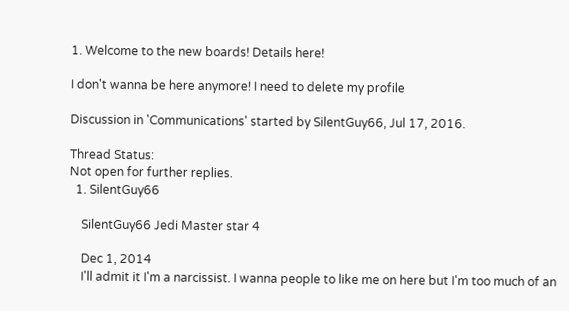1. Welcome to the new boards! Details here!

I don't wanna be here anymore! I need to delete my profile

Discussion in 'Communications' started by SilentGuy66, Jul 17, 2016.

Thread Status:
Not open for further replies.
  1. SilentGuy66

    SilentGuy66 Jedi Master star 4

    Dec 1, 2014
    I'll admit it I'm a narcissist. I wanna people to like me on here but I'm too much of an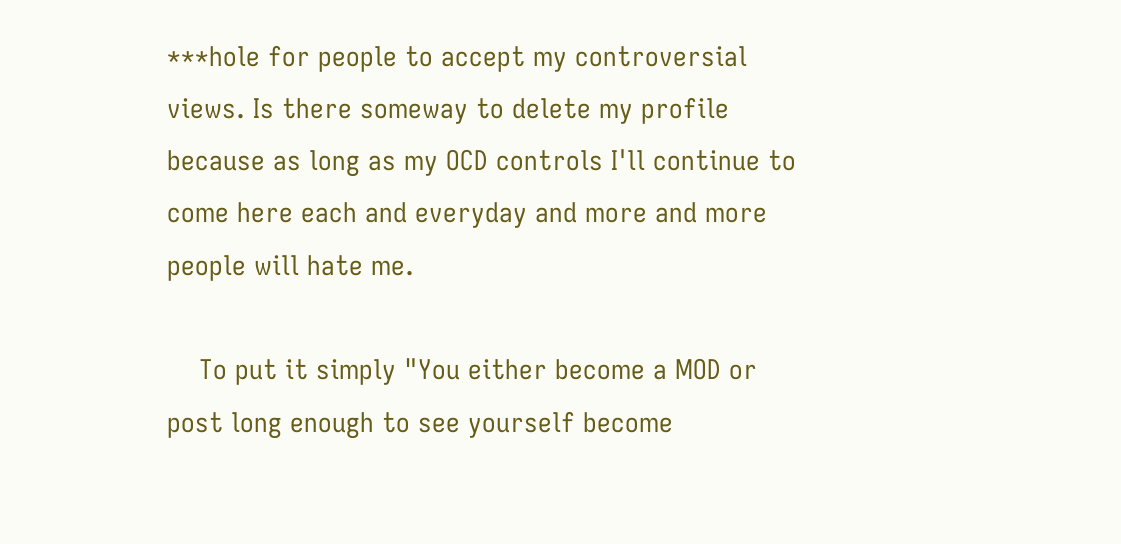***hole for people to accept my controversial views. Is there someway to delete my profile because as long as my OCD controls I'll continue to come here each and everyday and more and more people will hate me.

    To put it simply "You either become a MOD or post long enough to see yourself become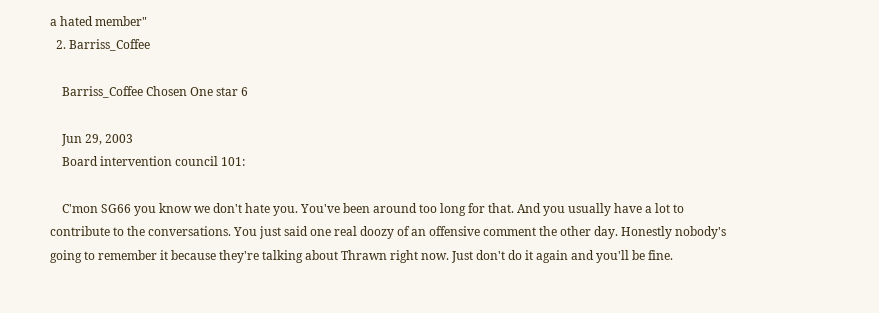a hated member"
  2. Barriss_Coffee

    Barriss_Coffee Chosen One star 6

    Jun 29, 2003
    Board intervention council 101:

    C'mon SG66 you know we don't hate you. You've been around too long for that. And you usually have a lot to contribute to the conversations. You just said one real doozy of an offensive comment the other day. Honestly nobody's going to remember it because they're talking about Thrawn right now. Just don't do it again and you'll be fine.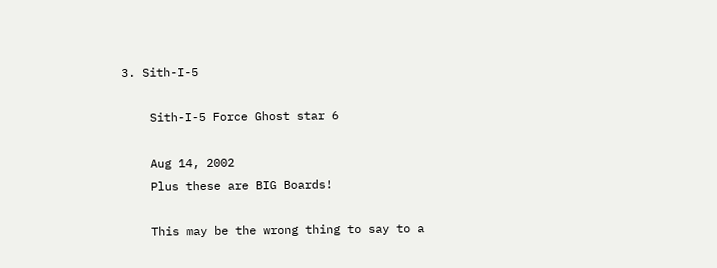3. Sith-I-5

    Sith-I-5 Force Ghost star 6

    Aug 14, 2002
    Plus these are BIG Boards!

    This may be the wrong thing to say to a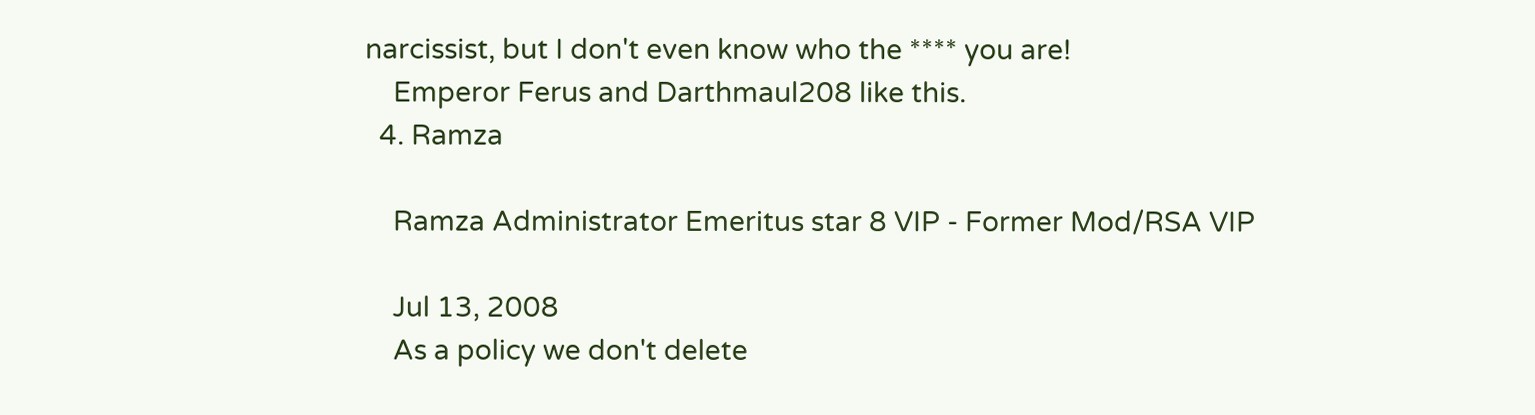narcissist, but I don't even know who the **** you are!
    Emperor Ferus and Darthmaul208 like this.
  4. Ramza

    Ramza Administrator Emeritus star 8 VIP - Former Mod/RSA VIP

    Jul 13, 2008
    As a policy we don't delete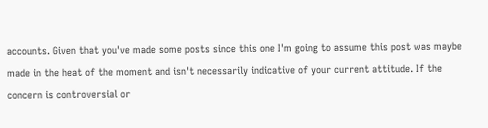accounts. Given that you've made some posts since this one I'm going to assume this post was maybe made in the heat of the moment and isn't necessarily indicative of your current attitude. If the concern is controversial or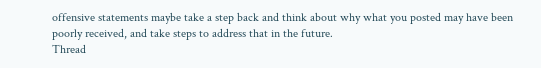offensive statements maybe take a step back and think about why what you posted may have been poorly received, and take steps to address that in the future.
Thread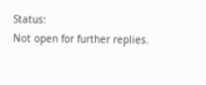Status:
Not open for further replies.